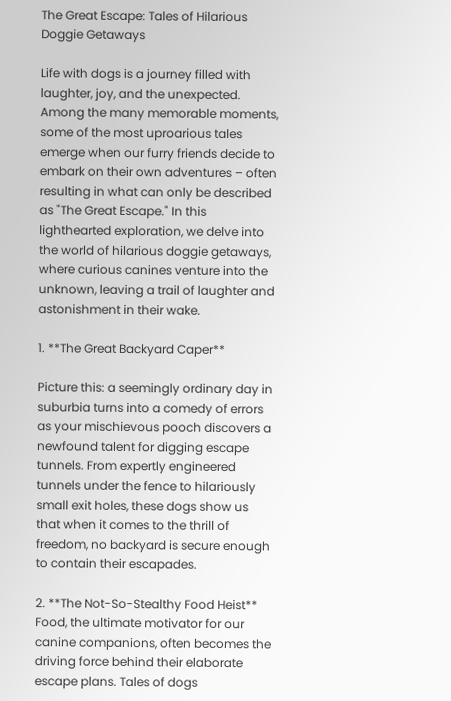The Great Escape: Tales of Hilarious Doggie Getaways

Life with dogs is a journey filled with laughter, joy, and the unexpected. Among the many memorable moments, some of the most uproarious tales emerge when our furry friends decide to embark on their own adventures – often resulting in what can only be described as "The Great Escape." In this lighthearted exploration, we delve into the world of hilarious doggie getaways, where curious canines venture into the unknown, leaving a trail of laughter and astonishment in their wake.

1. **The Great Backyard Caper**

Picture this: a seemingly ordinary day in suburbia turns into a comedy of errors as your mischievous pooch discovers a newfound talent for digging escape tunnels. From expertly engineered tunnels under the fence to hilariously small exit holes, these dogs show us that when it comes to the thrill of freedom, no backyard is secure enough to contain their escapades.

2. **The Not-So-Stealthy Food Heist**
Food, the ultimate motivator for our canine companions, often becomes the driving force behind their elaborate escape plans. Tales of dogs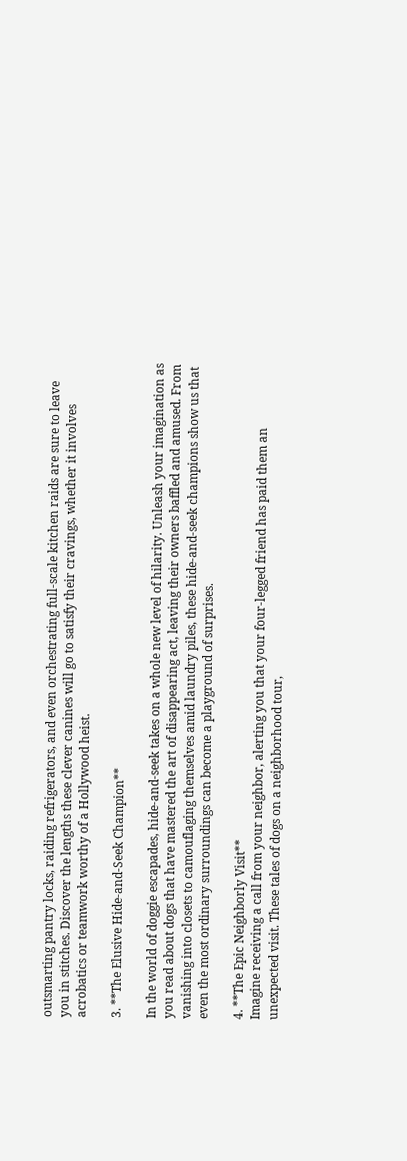outsmarting pantry locks, raiding refrigerators, and even orchestrating full-scale kitchen raids are sure to leave you in stitches. Discover the lengths these clever canines will go to satisfy their cravings, whether it involves acrobatics or teamwork worthy of a Hollywood heist.

3. **The Elusive Hide-and-Seek Champion**

In the world of doggie escapades, hide-and-seek takes on a whole new level of hilarity. Unleash your imagination as you read about dogs that have mastered the art of disappearing act, leaving their owners baffled and amused. From vanishing into closets to camouflaging themselves amid laundry piles, these hide-and-seek champions show us that even the most ordinary surroundings can become a playground of surprises.

4. **The Epic Neighborly Visit**
Imagine receiving a call from your neighbor, alerting you that your four-legged friend has paid them an unexpected visit. These tales of dogs on a neighborhood tour,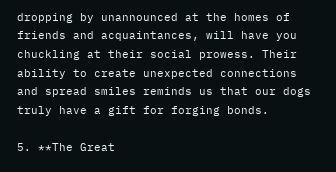dropping by unannounced at the homes of friends and acquaintances, will have you chuckling at their social prowess. Their ability to create unexpected connections and spread smiles reminds us that our dogs truly have a gift for forging bonds.

5. **The Great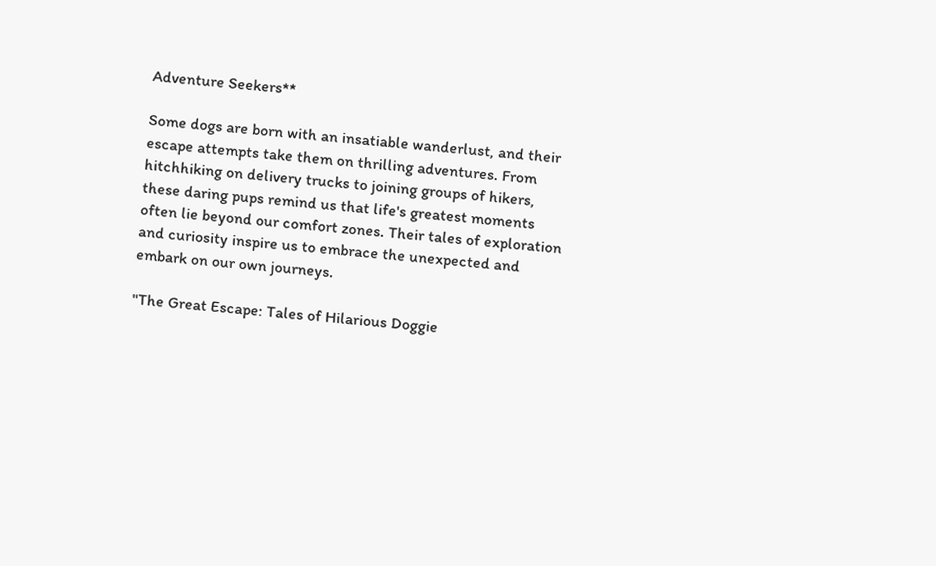Adventure Seekers**

Some dogs are born with an insatiable wanderlust, and their escape attempts take them on thrilling adventures. From hitchhiking on delivery trucks to joining groups of hikers, these daring pups remind us that life's greatest moments often lie beyond our comfort zones. Their tales of exploration and curiosity inspire us to embrace the unexpected and embark on our own journeys.

"The Great Escape: Tales of Hilarious Doggie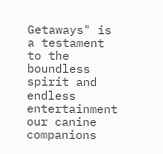Getaways" is a testament to the boundless spirit and endless entertainment our canine companions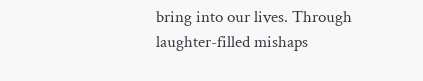bring into our lives. Through laughter-filled mishaps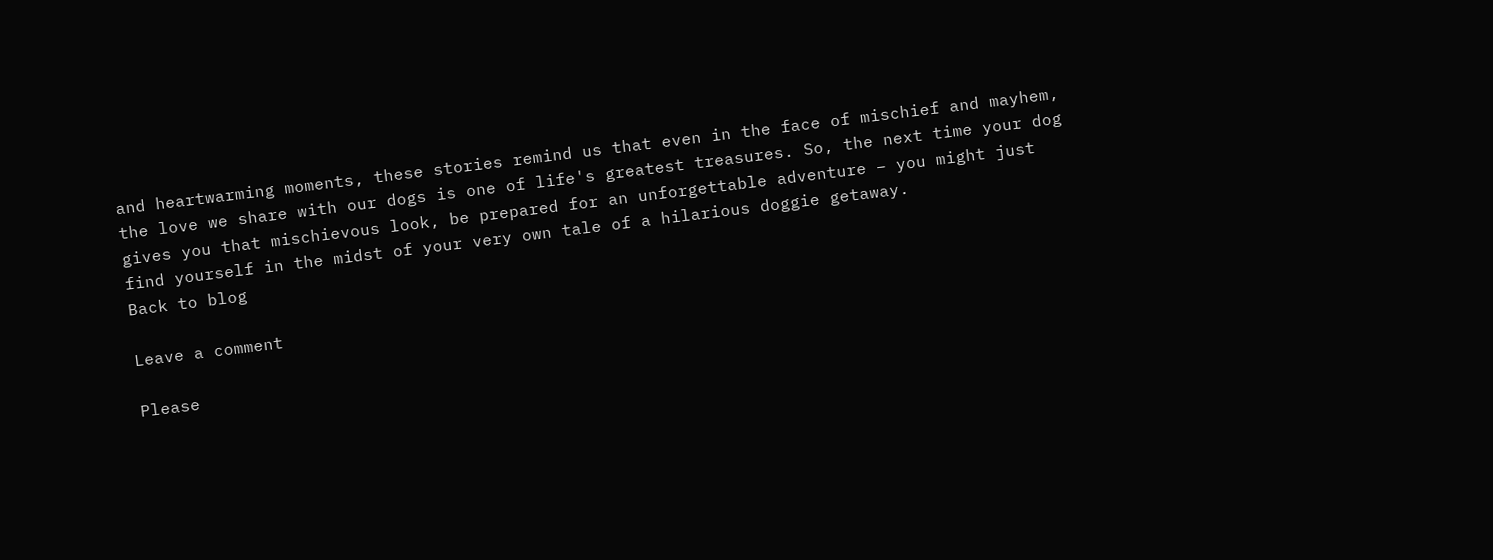and heartwarming moments, these stories remind us that even in the face of mischief and mayhem, the love we share with our dogs is one of life's greatest treasures. So, the next time your dog gives you that mischievous look, be prepared for an unforgettable adventure – you might just find yourself in the midst of your very own tale of a hilarious doggie getaway.
Back to blog

Leave a comment

Please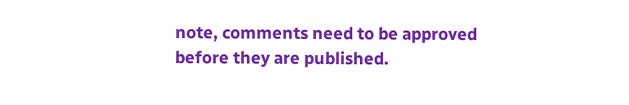note, comments need to be approved before they are published.